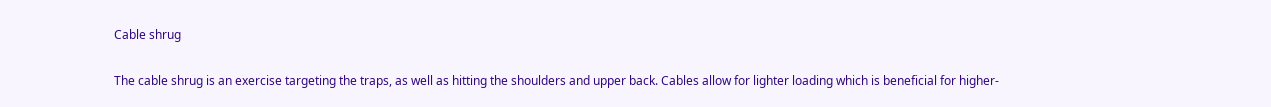Cable shrug

The cable shrug is an exercise targeting the traps, as well as hitting the shoulders and upper back. Cables allow for lighter loading which is beneficial for higher-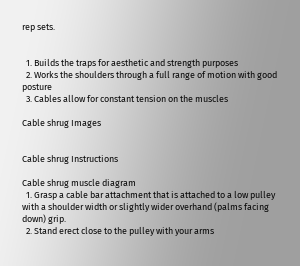rep sets.


  1. Builds the traps for aesthetic and strength purposes
  2. Works the shoulders through a full range of motion with good posture
  3. Cables allow for constant tension on the muscles

Cable shrug Images


Cable shrug Instructions

Cable shrug muscle diagram
  1. Grasp a cable bar attachment that is attached to a low pulley with a shoulder width or slightly wider overhand (palms facing down) grip.
  2. Stand erect close to the pulley with your arms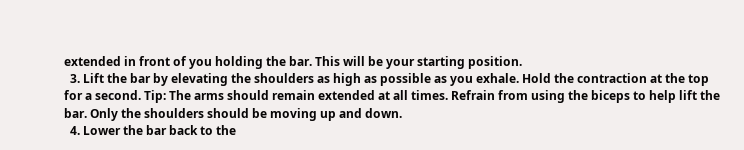extended in front of you holding the bar. This will be your starting position.
  3. Lift the bar by elevating the shoulders as high as possible as you exhale. Hold the contraction at the top for a second. Tip: The arms should remain extended at all times. Refrain from using the biceps to help lift the bar. Only the shoulders should be moving up and down.
  4. Lower the bar back to the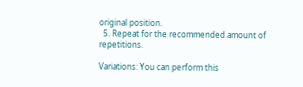original position.
  5. Repeat for the recommended amount of repetitions.

Variations: You can perform this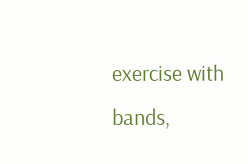exercise with bands,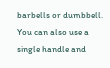barbells or dumbbell. You can also use a single handle and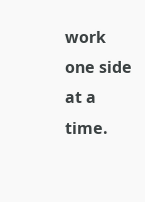work one side at a time.